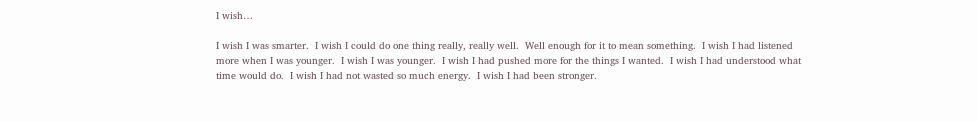I wish…

I wish I was smarter.  I wish I could do one thing really, really well.  Well enough for it to mean something.  I wish I had listened more when I was younger.  I wish I was younger.  I wish I had pushed more for the things I wanted.  I wish I had understood what time would do.  I wish I had not wasted so much energy.  I wish I had been stronger.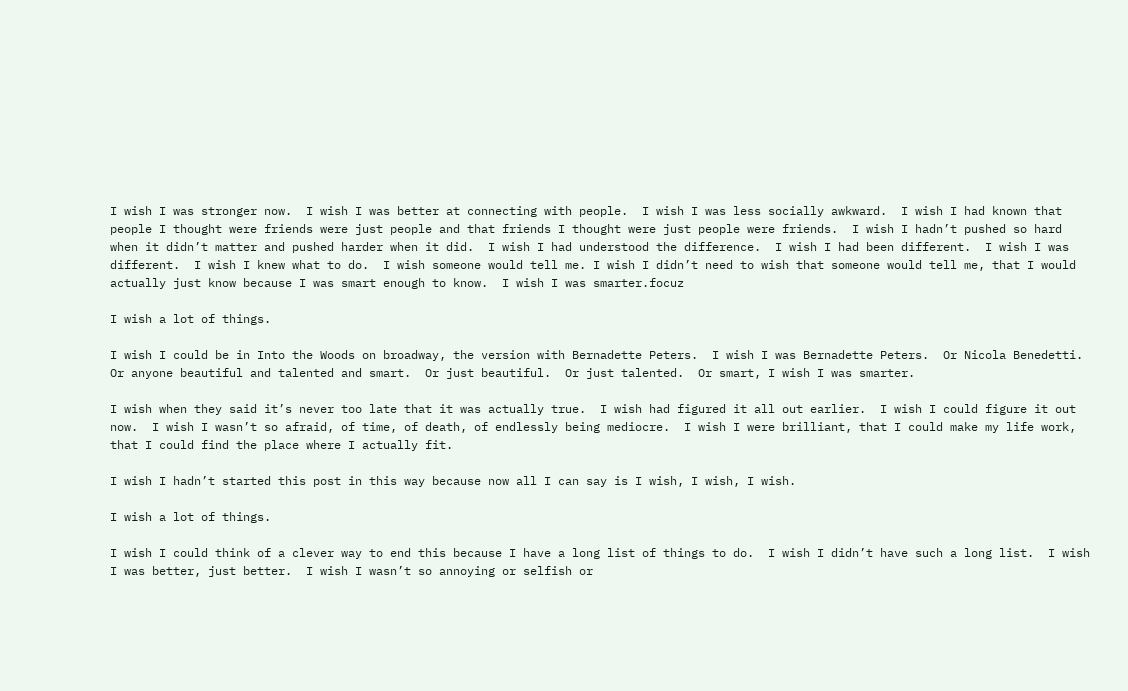I wish I was stronger now.  I wish I was better at connecting with people.  I wish I was less socially awkward.  I wish I had known that people I thought were friends were just people and that friends I thought were just people were friends.  I wish I hadn’t pushed so hard when it didn’t matter and pushed harder when it did.  I wish I had understood the difference.  I wish I had been different.  I wish I was different.  I wish I knew what to do.  I wish someone would tell me. I wish I didn’t need to wish that someone would tell me, that I would actually just know because I was smart enough to know.  I wish I was smarter.focuz

I wish a lot of things.

I wish I could be in Into the Woods on broadway, the version with Bernadette Peters.  I wish I was Bernadette Peters.  Or Nicola Benedetti. Or anyone beautiful and talented and smart.  Or just beautiful.  Or just talented.  Or smart, I wish I was smarter.

I wish when they said it’s never too late that it was actually true.  I wish had figured it all out earlier.  I wish I could figure it out now.  I wish I wasn’t so afraid, of time, of death, of endlessly being mediocre.  I wish I were brilliant, that I could make my life work, that I could find the place where I actually fit.

I wish I hadn’t started this post in this way because now all I can say is I wish, I wish, I wish.

I wish a lot of things.

I wish I could think of a clever way to end this because I have a long list of things to do.  I wish I didn’t have such a long list.  I wish I was better, just better.  I wish I wasn’t so annoying or selfish or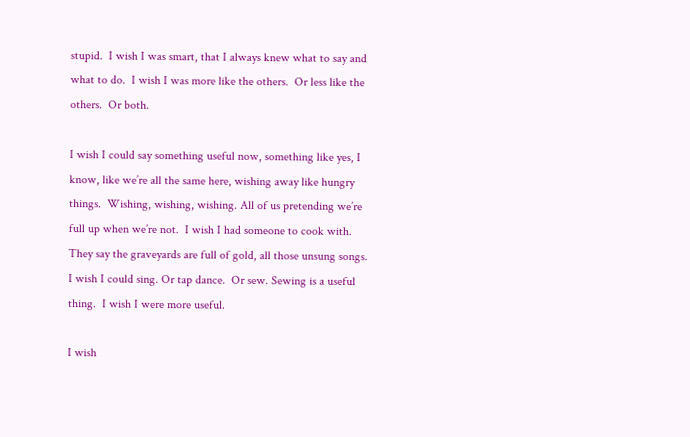stupid.  I wish I was smart, that I always knew what to say and what to do.  I wish I was more like the others.  Or less like the others.  Or both.

I wish I could say something useful now, something like yes, I know, like we’re all the same here, wishing away like hungry things.  Wishing, wishing, wishing. All of us pretending we’re full up when we’re not.  I wish I had someone to cook with.  They say the graveyards are full of gold, all those unsung songs.  I wish I could sing. Or tap dance.  Or sew. Sewing is a useful thing.  I wish I were more useful.

I wish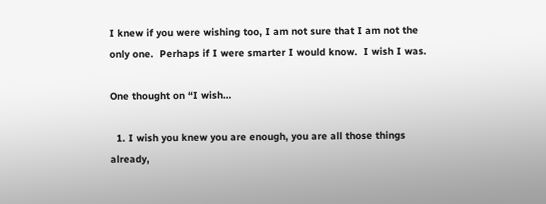I knew if you were wishing too, I am not sure that I am not the only one.  Perhaps if I were smarter I would know.  I wish I was.

One thought on “I wish…

  1. I wish you knew you are enough, you are all those things already,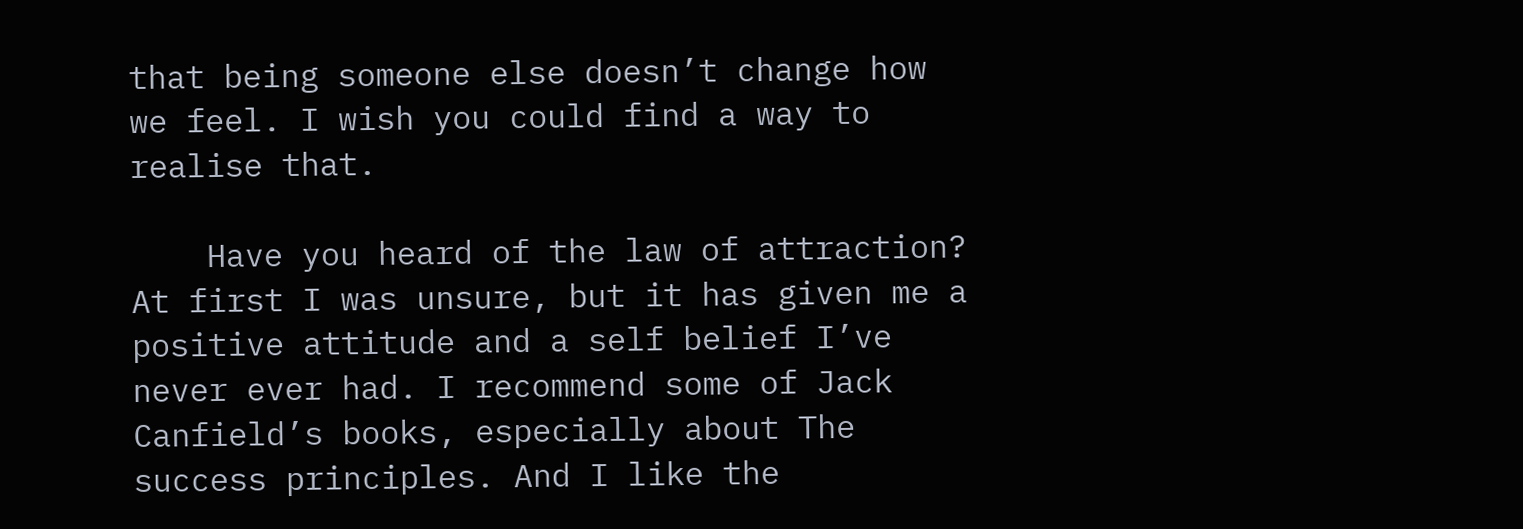that being someone else doesn’t change how we feel. I wish you could find a way to realise that.

    Have you heard of the law of attraction? At first I was unsure, but it has given me a positive attitude and a self belief I’ve never ever had. I recommend some of Jack Canfield’s books, especially about The success principles. And I like the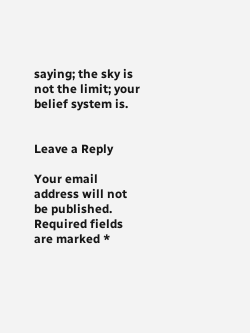saying; the sky is not the limit; your belief system is.


Leave a Reply

Your email address will not be published. Required fields are marked *